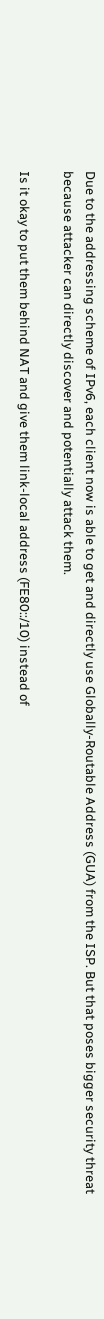Due to the addressing scheme of IPv6, each client now is able to get and directly use Globally-Routable Address (GUA) from the ISP. But that poses bigger security threat because attacker can directly discover and potentially attack them.

Is it okay to put them behind NAT and give them link-local address (FE80::/10) instead of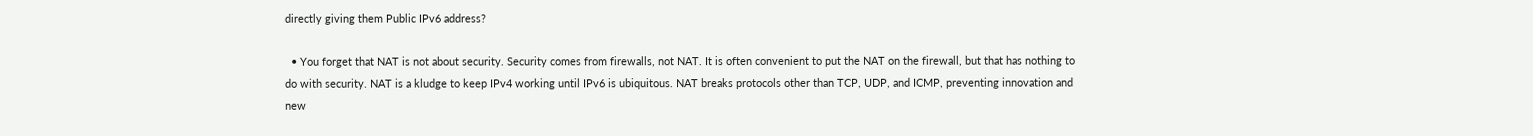directly giving them Public IPv6 address?

  • You forget that NAT is not about security. Security comes from firewalls, not NAT. It is often convenient to put the NAT on the firewall, but that has nothing to do with security. NAT is a kludge to keep IPv4 working until IPv6 is ubiquitous. NAT breaks protocols other than TCP, UDP, and ICMP, preventing innovation and new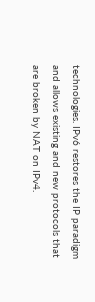technologies. IPv6 restores the IP paradigm and allows existing and new protocols that are broken by NAT on IPv4.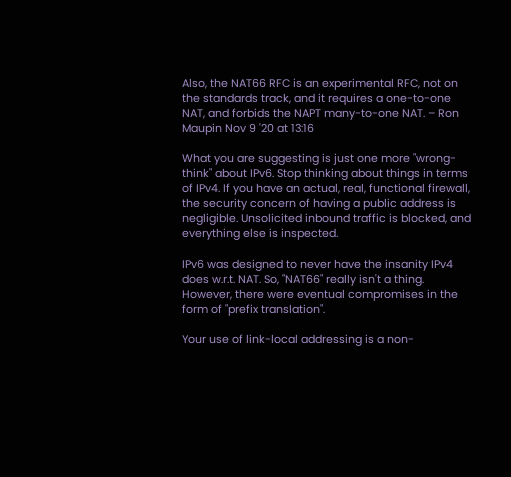Also, the NAT66 RFC is an experimental RFC, not on the standards track, and it requires a one-to-one NAT, and forbids the NAPT many-to-one NAT. – Ron Maupin Nov 9 '20 at 13:16

What you are suggesting is just one more "wrong-think" about IPv6. Stop thinking about things in terms of IPv4. If you have an actual, real, functional firewall, the security concern of having a public address is negligible. Unsolicited inbound traffic is blocked, and everything else is inspected.

IPv6 was designed to never have the insanity IPv4 does w.r.t. NAT. So, "NAT66" really isn't a thing. However, there were eventual compromises in the form of "prefix translation".

Your use of link-local addressing is a non-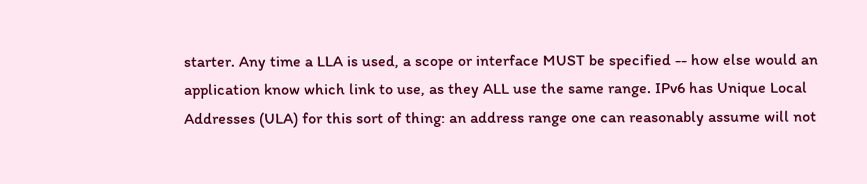starter. Any time a LLA is used, a scope or interface MUST be specified -- how else would an application know which link to use, as they ALL use the same range. IPv6 has Unique Local Addresses (ULA) for this sort of thing: an address range one can reasonably assume will not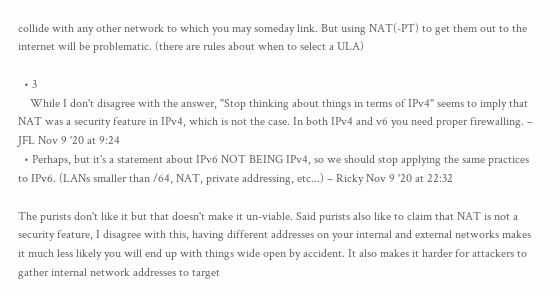collide with any other network to which you may someday link. But using NAT(-PT) to get them out to the internet will be problematic. (there are rules about when to select a ULA)

  • 3
    While I don't disagree with the answer, "Stop thinking about things in terms of IPv4" seems to imply that NAT was a security feature in IPv4, which is not the case. In both IPv4 and v6 you need proper firewalling. – JFL Nov 9 '20 at 9:24
  • Perhaps, but it's a statement about IPv6 NOT BEING IPv4, so we should stop applying the same practices to IPv6. (LANs smaller than /64, NAT, private addressing, etc...) – Ricky Nov 9 '20 at 22:32

The purists don't like it but that doesn't make it un-viable. Said purists also like to claim that NAT is not a security feature, I disagree with this, having different addresses on your internal and external networks makes it much less likely you will end up with things wide open by accident. It also makes it harder for attackers to gather internal network addresses to target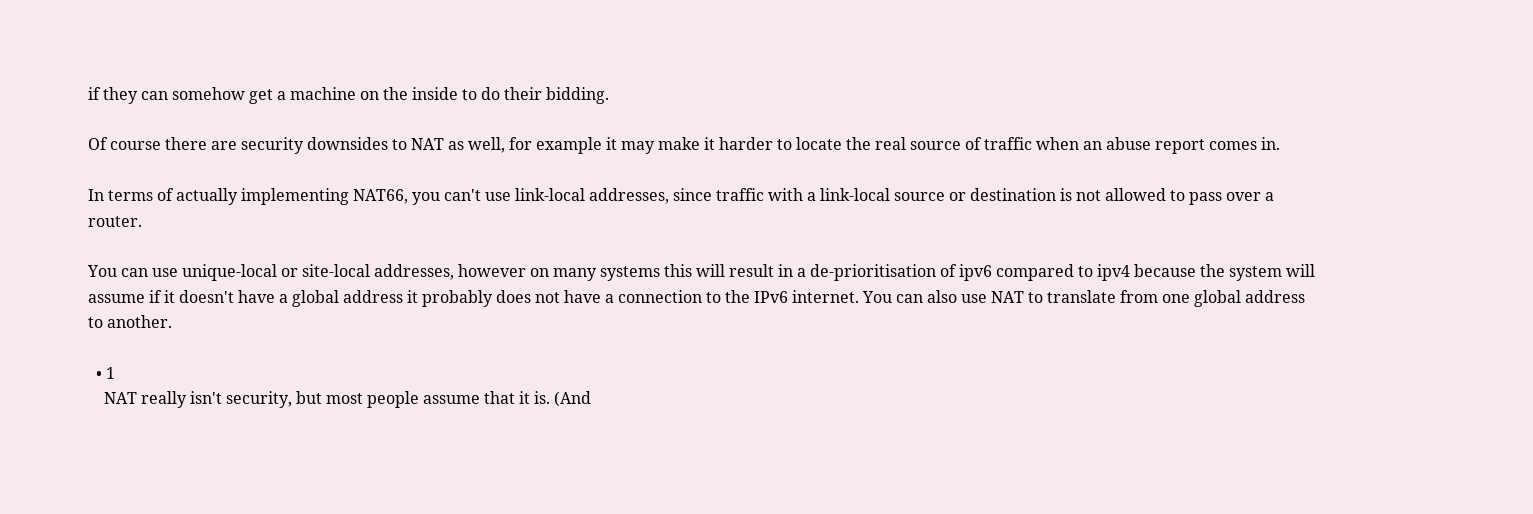if they can somehow get a machine on the inside to do their bidding.

Of course there are security downsides to NAT as well, for example it may make it harder to locate the real source of traffic when an abuse report comes in.

In terms of actually implementing NAT66, you can't use link-local addresses, since traffic with a link-local source or destination is not allowed to pass over a router.

You can use unique-local or site-local addresses, however on many systems this will result in a de-prioritisation of ipv6 compared to ipv4 because the system will assume if it doesn't have a global address it probably does not have a connection to the IPv6 internet. You can also use NAT to translate from one global address to another.

  • 1
    NAT really isn't security, but most people assume that it is. (And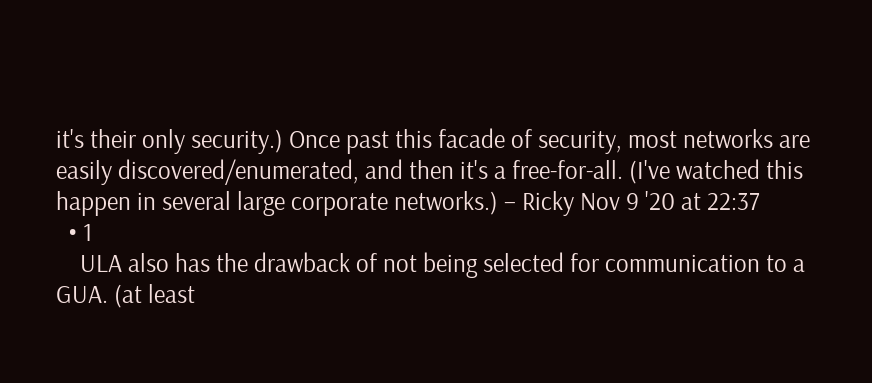it's their only security.) Once past this facade of security, most networks are easily discovered/enumerated, and then it's a free-for-all. (I've watched this happen in several large corporate networks.) – Ricky Nov 9 '20 at 22:37
  • 1
    ULA also has the drawback of not being selected for communication to a GUA. (at least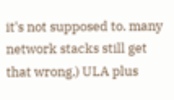it's not supposed to. many network stacks still get that wrong.) ULA plus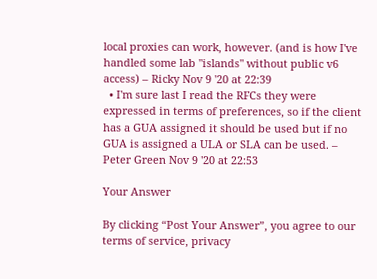local proxies can work, however. (and is how I've handled some lab "islands" without public v6 access) – Ricky Nov 9 '20 at 22:39
  • I'm sure last I read the RFCs they were expressed in terms of preferences, so if the client has a GUA assigned it should be used but if no GUA is assigned a ULA or SLA can be used. – Peter Green Nov 9 '20 at 22:53

Your Answer

By clicking “Post Your Answer”, you agree to our terms of service, privacy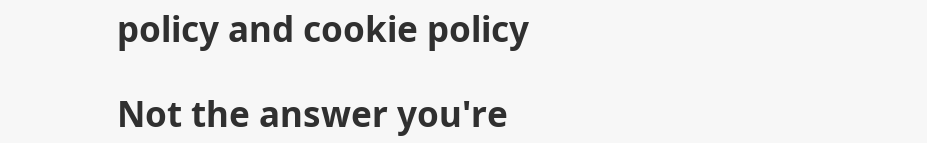policy and cookie policy

Not the answer you're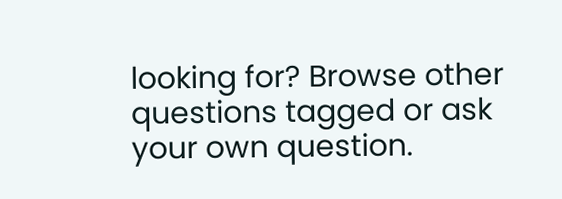looking for? Browse other questions tagged or ask your own question.